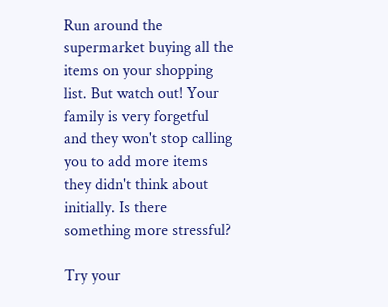Run around the supermarket buying all the items on your shopping list. But watch out! Your family is very forgetful and they won't stop calling you to add more items they didn't think about initially. Is there something more stressful?

Try your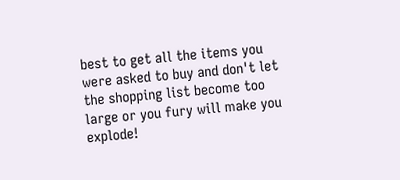best to get all the items you were asked to buy and don't let the shopping list become too large or you fury will make you explode!